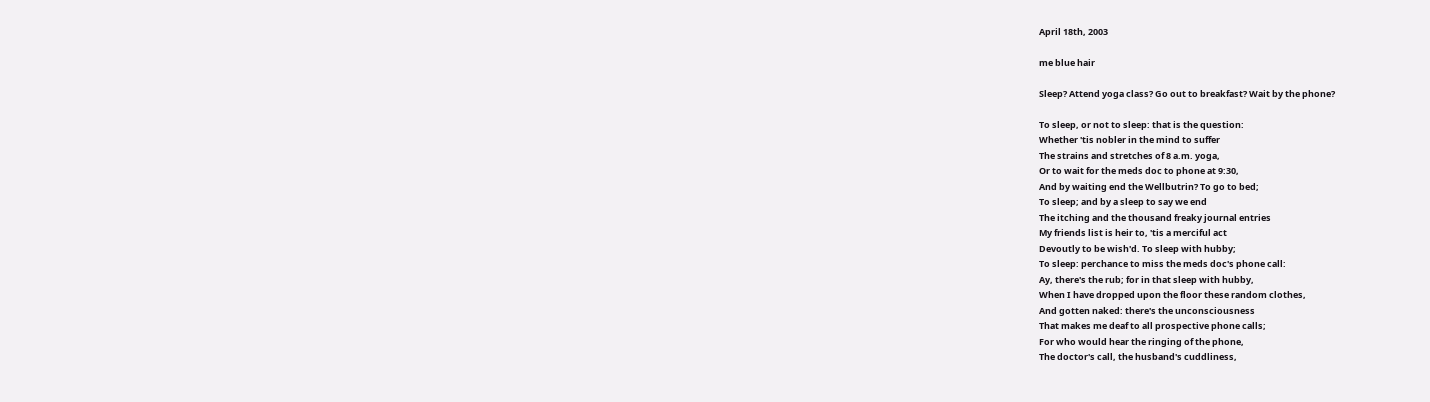April 18th, 2003

me blue hair

Sleep? Attend yoga class? Go out to breakfast? Wait by the phone?

To sleep, or not to sleep: that is the question:
Whether 'tis nobler in the mind to suffer
The strains and stretches of 8 a.m. yoga,
Or to wait for the meds doc to phone at 9:30,
And by waiting end the Wellbutrin? To go to bed;
To sleep; and by a sleep to say we end
The itching and the thousand freaky journal entries
My friends list is heir to, 'tis a merciful act
Devoutly to be wish'd. To sleep with hubby;
To sleep: perchance to miss the meds doc's phone call:
Ay, there's the rub; for in that sleep with hubby,
When I have dropped upon the floor these random clothes,
And gotten naked: there's the unconsciousness
That makes me deaf to all prospective phone calls;
For who would hear the ringing of the phone,
The doctor's call, the husband's cuddliness,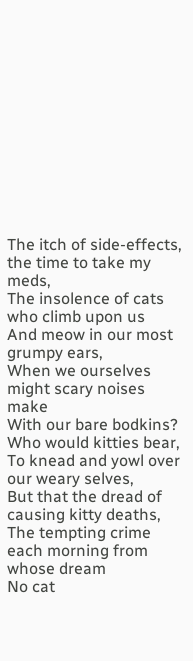The itch of side-effects, the time to take my meds,
The insolence of cats who climb upon us
And meow in our most grumpy ears,
When we ourselves might scary noises make
With our bare bodkins? Who would kitties bear,
To knead and yowl over our weary selves,
But that the dread of causing kitty deaths,
The tempting crime each morning from whose dream
No cat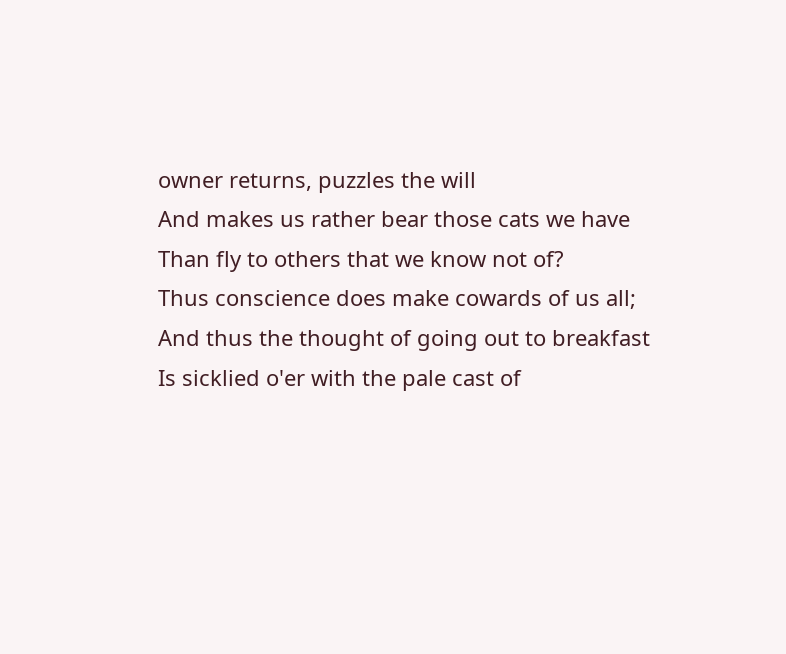owner returns, puzzles the will
And makes us rather bear those cats we have
Than fly to others that we know not of?
Thus conscience does make cowards of us all;
And thus the thought of going out to breakfast
Is sicklied o'er with the pale cast of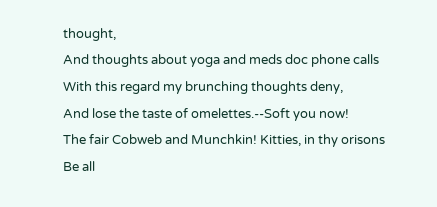thought,
And thoughts about yoga and meds doc phone calls
With this regard my brunching thoughts deny,
And lose the taste of omelettes.--Soft you now!
The fair Cobweb and Munchkin! Kitties, in thy orisons
Be all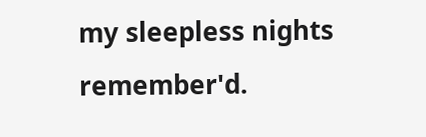my sleepless nights remember'd.